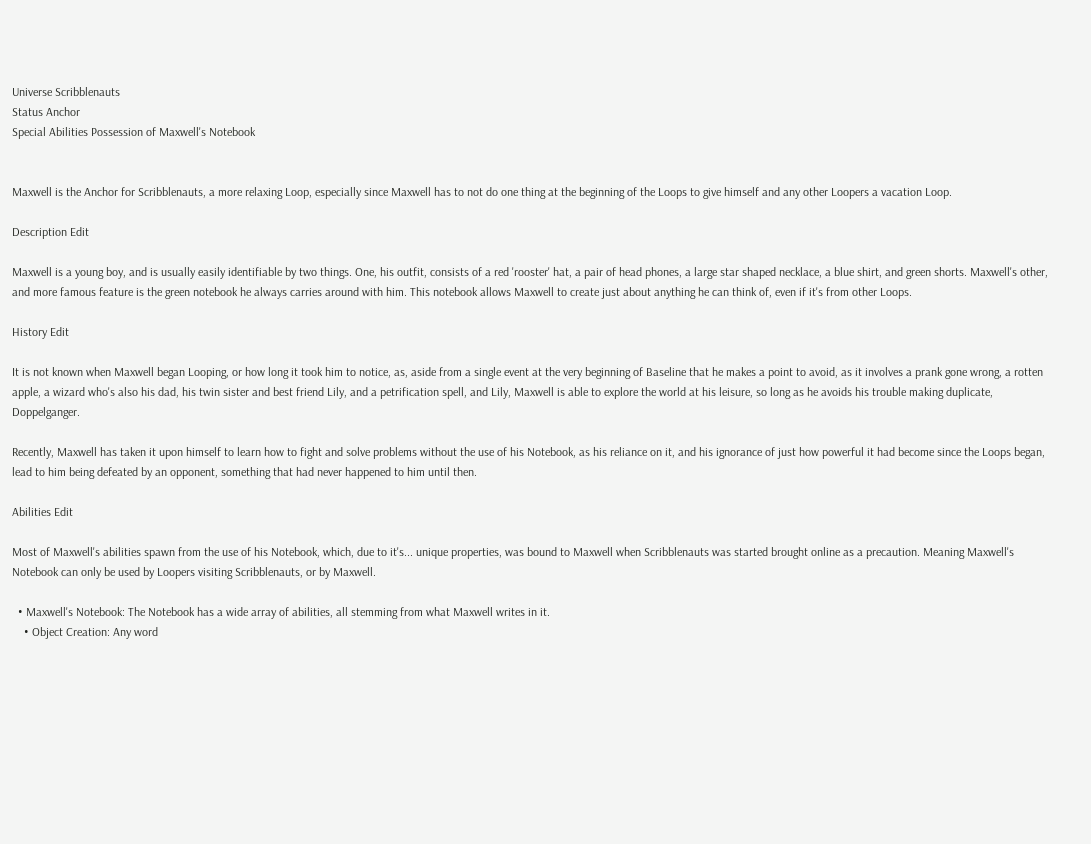Universe Scribblenauts
Status Anchor
Special Abilities Possession of Maxwell's Notebook


Maxwell is the Anchor for Scribblenauts, a more relaxing Loop, especially since Maxwell has to not do one thing at the beginning of the Loops to give himself and any other Loopers a vacation Loop.

Description Edit

Maxwell is a young boy, and is usually easily identifiable by two things. One, his outfit, consists of a red 'rooster' hat, a pair of head phones, a large star shaped necklace, a blue shirt, and green shorts. Maxwell's other, and more famous feature is the green notebook he always carries around with him. This notebook allows Maxwell to create just about anything he can think of, even if it's from other Loops.

History Edit

It is not known when Maxwell began Looping, or how long it took him to notice, as, aside from a single event at the very beginning of Baseline that he makes a point to avoid, as it involves a prank gone wrong, a rotten apple, a wizard who's also his dad, his twin sister and best friend Lily, and a petrification spell, and Lily, Maxwell is able to explore the world at his leisure, so long as he avoids his trouble making duplicate, Doppelganger.

Recently, Maxwell has taken it upon himself to learn how to fight and solve problems without the use of his Notebook, as his reliance on it, and his ignorance of just how powerful it had become since the Loops began, lead to him being defeated by an opponent, something that had never happened to him until then.

Abilities Edit

Most of Maxwell's abilities spawn from the use of his Notebook, which, due to it's... unique properties, was bound to Maxwell when Scribblenauts was started brought online as a precaution. Meaning Maxwell's Notebook can only be used by Loopers visiting Scribblenauts, or by Maxwell.

  • Maxwell's Notebook: The Notebook has a wide array of abilities, all stemming from what Maxwell writes in it.
    • Object Creation: Any word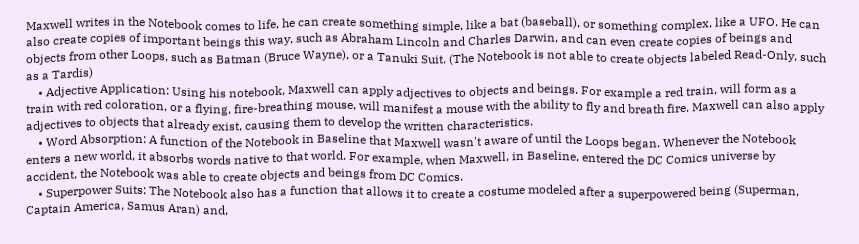Maxwell writes in the Notebook comes to life, he can create something simple, like a bat (baseball), or something complex, like a UFO. He can also create copies of important beings this way, such as Abraham Lincoln and Charles Darwin, and can even create copies of beings and objects from other Loops, such as Batman (Bruce Wayne), or a Tanuki Suit. (The Notebook is not able to create objects labeled Read-Only, such as a Tardis)
    • Adjective Application: Using his notebook, Maxwell can apply adjectives to objects and beings. For example a red train, will form as a train with red coloration, or a flying, fire-breathing mouse, will manifest a mouse with the ability to fly and breath fire. Maxwell can also apply adjectives to objects that already exist, causing them to develop the written characteristics.
    • Word Absorption: A function of the Notebook in Baseline that Maxwell wasn't aware of until the Loops began. Whenever the Notebook enters a new world, it absorbs words native to that world. For example, when Maxwell, in Baseline, entered the DC Comics universe by accident, the Notebook was able to create objects and beings from DC Comics.
    • Superpower Suits: The Notebook also has a function that allows it to create a costume modeled after a superpowered being (Superman, Captain America, Samus Aran) and,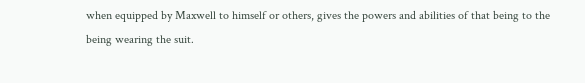when equipped by Maxwell to himself or others, gives the powers and abilities of that being to the being wearing the suit.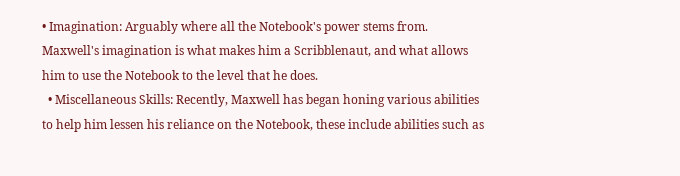• Imagination: Arguably where all the Notebook's power stems from. Maxwell's imagination is what makes him a Scribblenaut, and what allows him to use the Notebook to the level that he does.
  • Miscellaneous Skills: Recently, Maxwell has began honing various abilities to help him lessen his reliance on the Notebook, these include abilities such as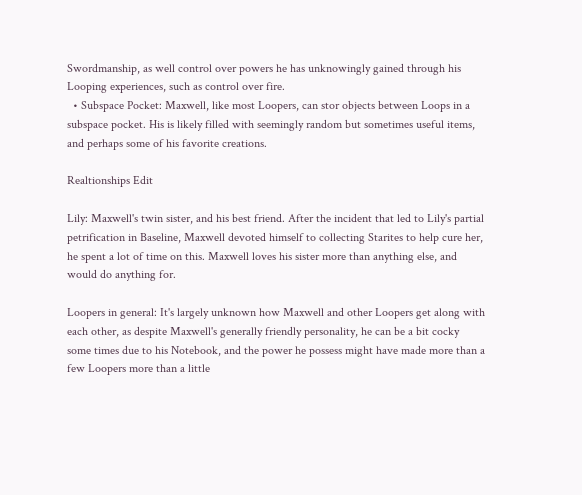Swordmanship, as well control over powers he has unknowingly gained through his Looping experiences, such as control over fire.
  • Subspace Pocket: Maxwell, like most Loopers, can stor objects between Loops in a subspace pocket. His is likely filled with seemingly random but sometimes useful items, and perhaps some of his favorite creations.

Realtionships Edit

Lily: Maxwell's twin sister, and his best friend. After the incident that led to Lily's partial petrification in Baseline, Maxwell devoted himself to collecting Starites to help cure her, he spent a lot of time on this. Maxwell loves his sister more than anything else, and would do anything for.

Loopers in general: It's largely unknown how Maxwell and other Loopers get along with each other, as despite Maxwell's generally friendly personality, he can be a bit cocky some times due to his Notebook, and the power he possess might have made more than a few Loopers more than a little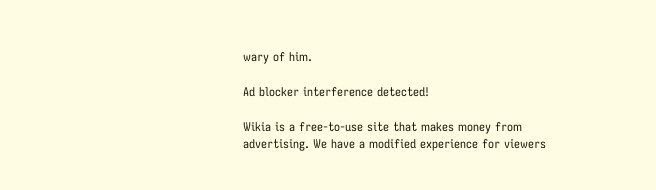wary of him.

Ad blocker interference detected!

Wikia is a free-to-use site that makes money from advertising. We have a modified experience for viewers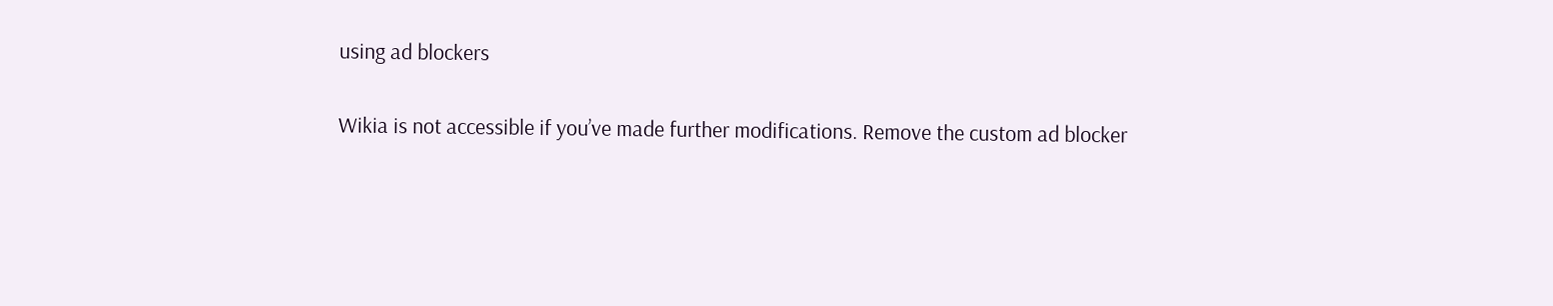using ad blockers

Wikia is not accessible if you’ve made further modifications. Remove the custom ad blocker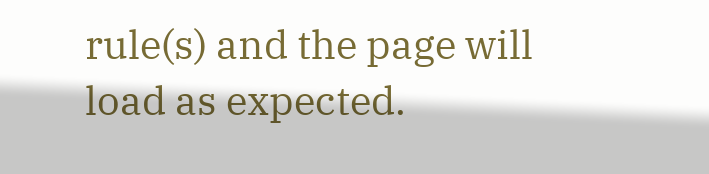rule(s) and the page will load as expected.